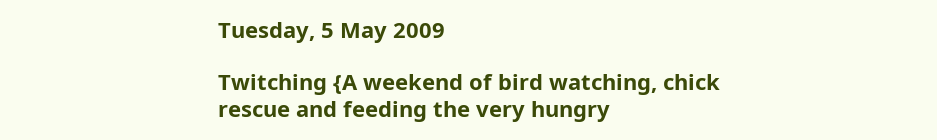Tuesday, 5 May 2009

Twitching {A weekend of bird watching, chick rescue and feeding the very hungry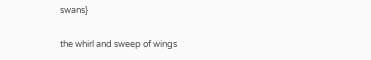swans}

the whirl and sweep of wings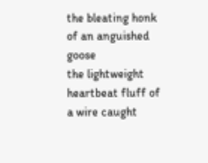the bleating honk of an anguished goose
the lightweight heartbeat fluff of a wire caught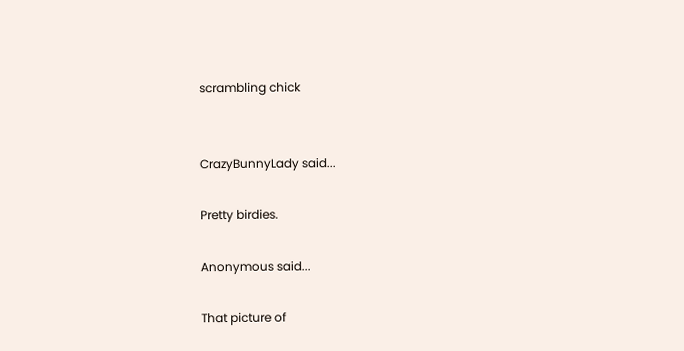scrambling chick


CrazyBunnyLady said...

Pretty birdies.

Anonymous said...

That picture of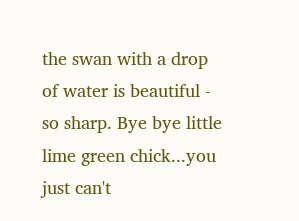the swan with a drop of water is beautiful - so sharp. Bye bye little lime green chick...you just can't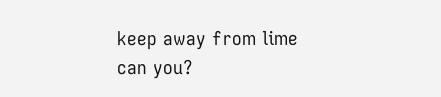keep away from lime can you?